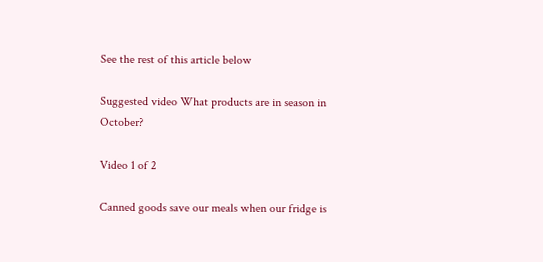See the rest of this article below

Suggested video What products are in season in October?

Video 1 of 2

Canned goods save our meals when our fridge is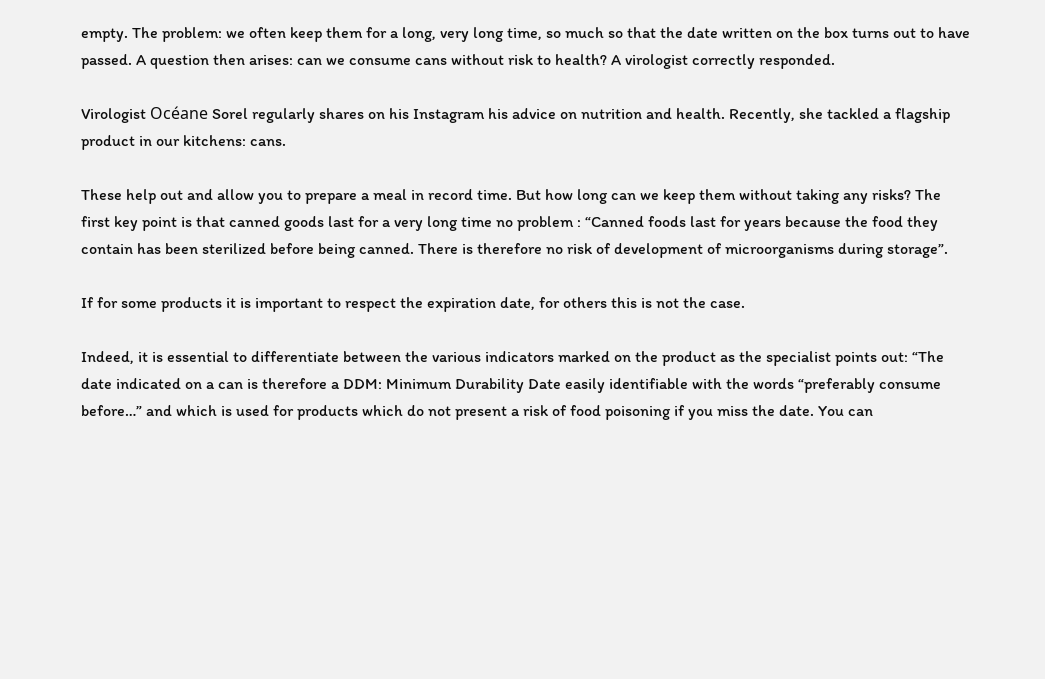empty. The problem: we often keep them for a long, very long time, so much so that the date written on the box turns out to have passed. A question then arises: can we consume cans without risk to health? A virologist correctly responded.

Virologist Océane Sorel regularly shares on his Instagram his advice on nutrition and health. Recently, she tackled a flagship product in our kitchens: cans.

These help out and allow you to prepare a meal in record time. But how long can we keep them without taking any risks? The first key point is that canned goods last for a very long time no problem : “Canned foods last for years because the food they contain has been sterilized before being canned. There is therefore no risk of development of microorganisms during storage”.

If for some products it is important to respect the expiration date, for others this is not the case.

Indeed, it is essential to differentiate between the various indicators marked on the product as the specialist points out: “The date indicated on a can is therefore a DDM: Minimum Durability Date easily identifiable with the words “preferably consume before…” and which is used for products which do not present a risk of food poisoning if you miss the date. You can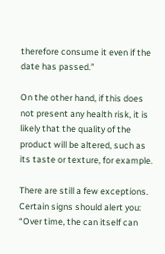therefore consume it even if the date has passed.”

On the other hand, if this does not present any health risk, it is likely that the quality of the product will be altered, such as its taste or texture, for example.

There are still a few exceptions. Certain signs should alert you: “Over time, the can itself can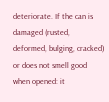deteriorate. If the can is damaged (rusted, deformed, bulging, cracked) or does not smell good when opened: it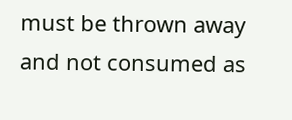must be thrown away and not consumed as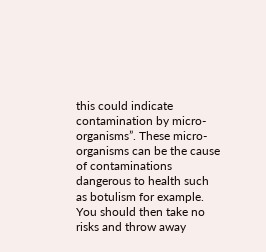this could indicate contamination by micro-organisms”. These micro-organisms can be the cause of contaminations dangerous to health such as botulism for example. You should then take no risks and throw away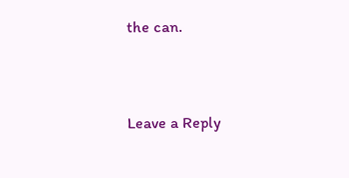the can.


Leave a Reply